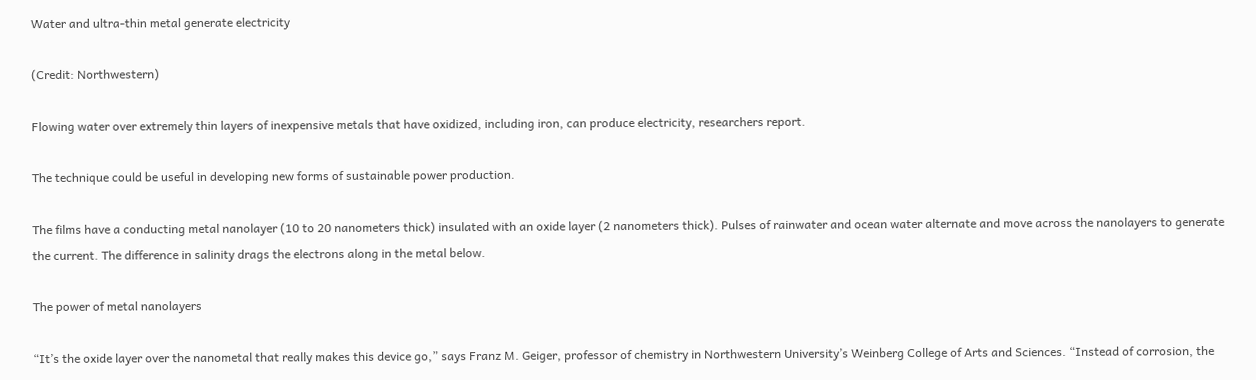Water and ultra-thin metal generate electricity

(Credit: Northwestern)

Flowing water over extremely thin layers of inexpensive metals that have oxidized, including iron, can produce electricity, researchers report.

The technique could be useful in developing new forms of sustainable power production.

The films have a conducting metal nanolayer (10 to 20 nanometers thick) insulated with an oxide layer (2 nanometers thick). Pulses of rainwater and ocean water alternate and move across the nanolayers to generate the current. The difference in salinity drags the electrons along in the metal below.

The power of metal nanolayers

“It’s the oxide layer over the nanometal that really makes this device go,” says Franz M. Geiger, professor of chemistry in Northwestern University’s Weinberg College of Arts and Sciences. “Instead of corrosion, the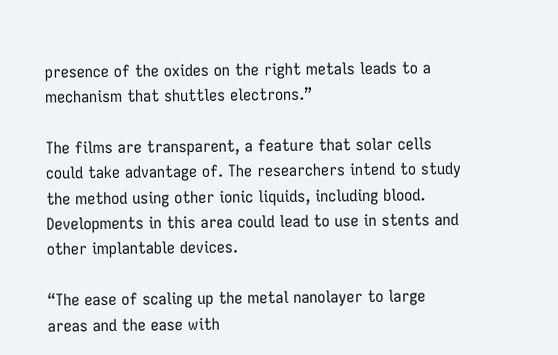presence of the oxides on the right metals leads to a mechanism that shuttles electrons.”

The films are transparent, a feature that solar cells could take advantage of. The researchers intend to study the method using other ionic liquids, including blood. Developments in this area could lead to use in stents and other implantable devices.

“The ease of scaling up the metal nanolayer to large areas and the ease with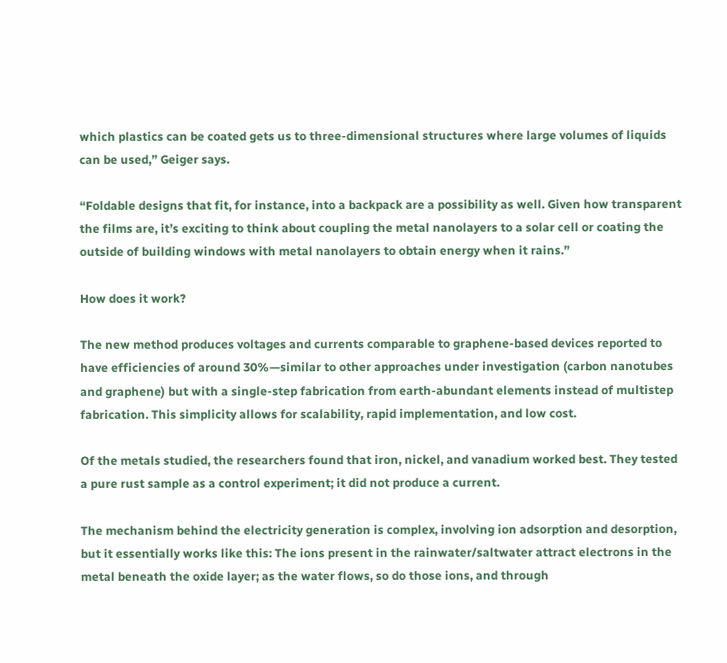which plastics can be coated gets us to three-dimensional structures where large volumes of liquids can be used,” Geiger says.

“Foldable designs that fit, for instance, into a backpack are a possibility as well. Given how transparent the films are, it’s exciting to think about coupling the metal nanolayers to a solar cell or coating the outside of building windows with metal nanolayers to obtain energy when it rains.”

How does it work?

The new method produces voltages and currents comparable to graphene-based devices reported to have efficiencies of around 30%—similar to other approaches under investigation (carbon nanotubes and graphene) but with a single-step fabrication from earth-abundant elements instead of multistep fabrication. This simplicity allows for scalability, rapid implementation, and low cost.

Of the metals studied, the researchers found that iron, nickel, and vanadium worked best. They tested a pure rust sample as a control experiment; it did not produce a current.

The mechanism behind the electricity generation is complex, involving ion adsorption and desorption, but it essentially works like this: The ions present in the rainwater/saltwater attract electrons in the metal beneath the oxide layer; as the water flows, so do those ions, and through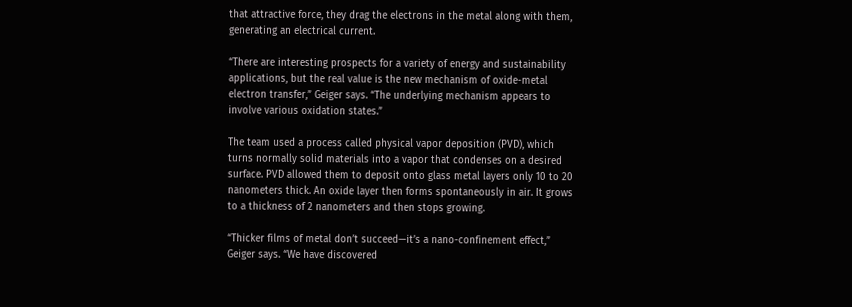that attractive force, they drag the electrons in the metal along with them, generating an electrical current.

“There are interesting prospects for a variety of energy and sustainability applications, but the real value is the new mechanism of oxide-metal electron transfer,” Geiger says. “The underlying mechanism appears to involve various oxidation states.”

The team used a process called physical vapor deposition (PVD), which turns normally solid materials into a vapor that condenses on a desired surface. PVD allowed them to deposit onto glass metal layers only 10 to 20 nanometers thick. An oxide layer then forms spontaneously in air. It grows to a thickness of 2 nanometers and then stops growing.

“Thicker films of metal don’t succeed—it’s a nano-confinement effect,” Geiger says. “We have discovered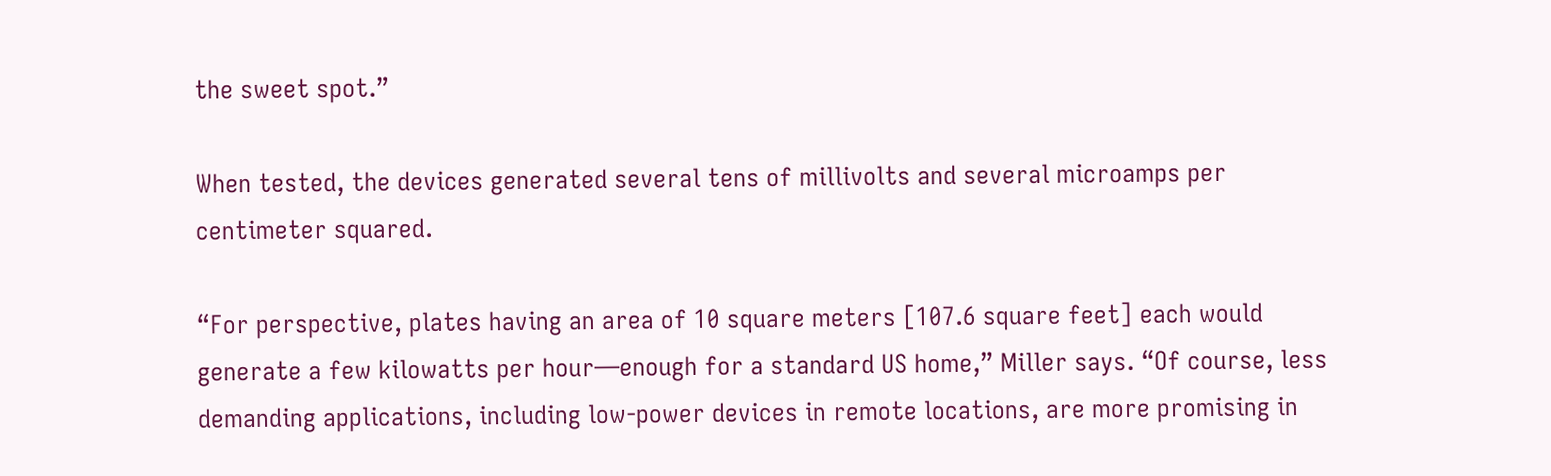the sweet spot.”

When tested, the devices generated several tens of millivolts and several microamps per centimeter squared.

“For perspective, plates having an area of 10 square meters [107.6 square feet] each would generate a few kilowatts per hour—enough for a standard US home,” Miller says. “Of course, less demanding applications, including low-power devices in remote locations, are more promising in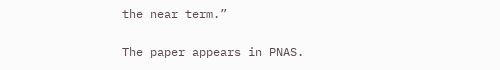the near term.”

The paper appears in PNAS.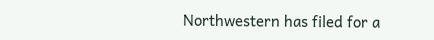Northwestern has filed for a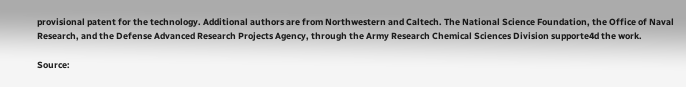provisional patent for the technology. Additional authors are from Northwestern and Caltech. The National Science Foundation, the Office of Naval Research, and the Defense Advanced Research Projects Agency, through the Army Research Chemical Sciences Division supporte4d the work.

Source: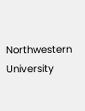Northwestern University